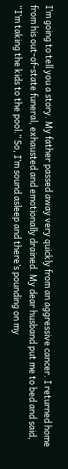I’m going to tell you a story. My father passed away very quickly from an aggressive cancer. I returned home from his out-of-state funeral, exhausted and emotionally drained. My dear husband put me to bed and said, “I’m taking the kids to the pool.” So, I’m sound asleep and there’s pounding on my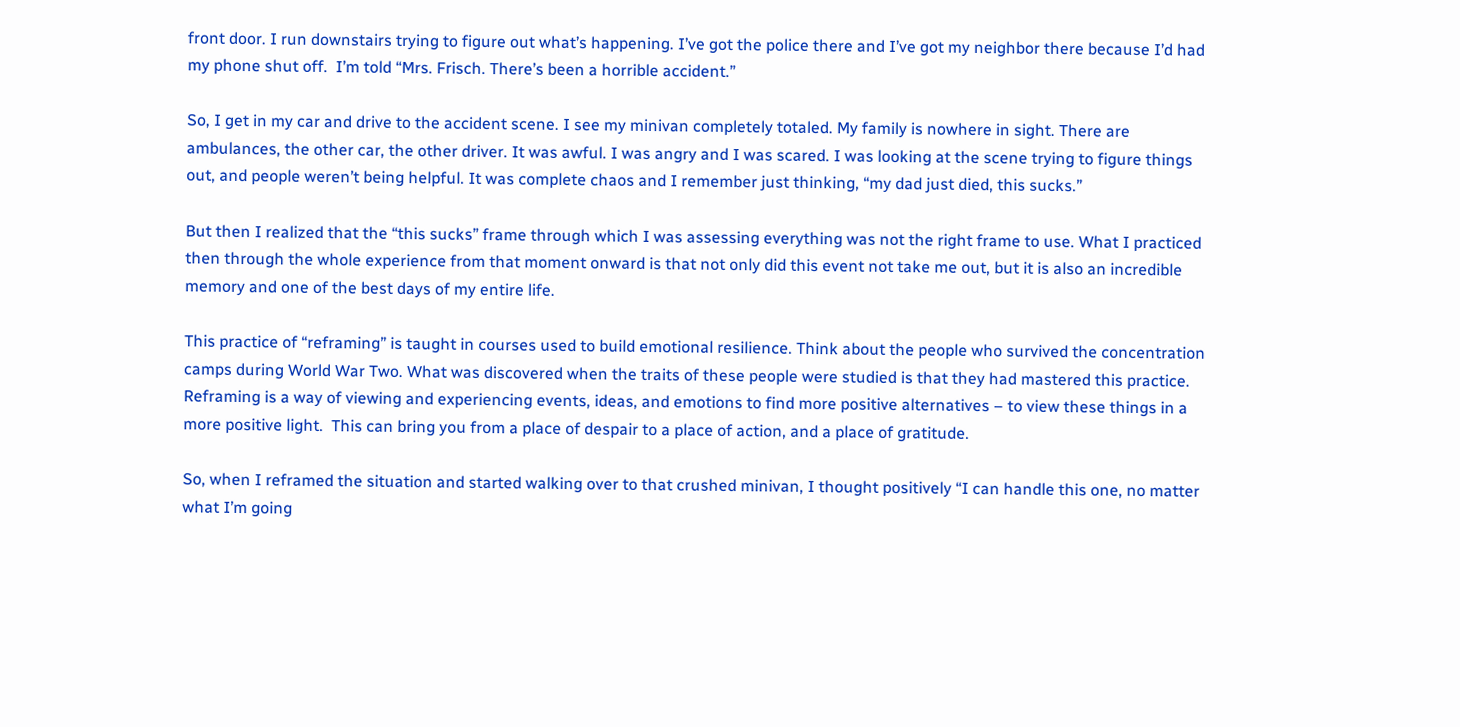front door. I run downstairs trying to figure out what’s happening. I’ve got the police there and I’ve got my neighbor there because I’d had my phone shut off.  I’m told “Mrs. Frisch. There’s been a horrible accident.”

So, I get in my car and drive to the accident scene. I see my minivan completely totaled. My family is nowhere in sight. There are ambulances, the other car, the other driver. It was awful. I was angry and I was scared. I was looking at the scene trying to figure things out, and people weren’t being helpful. It was complete chaos and I remember just thinking, “my dad just died, this sucks.”

But then I realized that the “this sucks” frame through which I was assessing everything was not the right frame to use. What I practiced then through the whole experience from that moment onward is that not only did this event not take me out, but it is also an incredible memory and one of the best days of my entire life.

This practice of “reframing” is taught in courses used to build emotional resilience. Think about the people who survived the concentration camps during World War Two. What was discovered when the traits of these people were studied is that they had mastered this practice. Reframing is a way of viewing and experiencing events, ideas, and emotions to find more positive alternatives – to view these things in a more positive light.  This can bring you from a place of despair to a place of action, and a place of gratitude.

So, when I reframed the situation and started walking over to that crushed minivan, I thought positively “I can handle this one, no matter what I’m going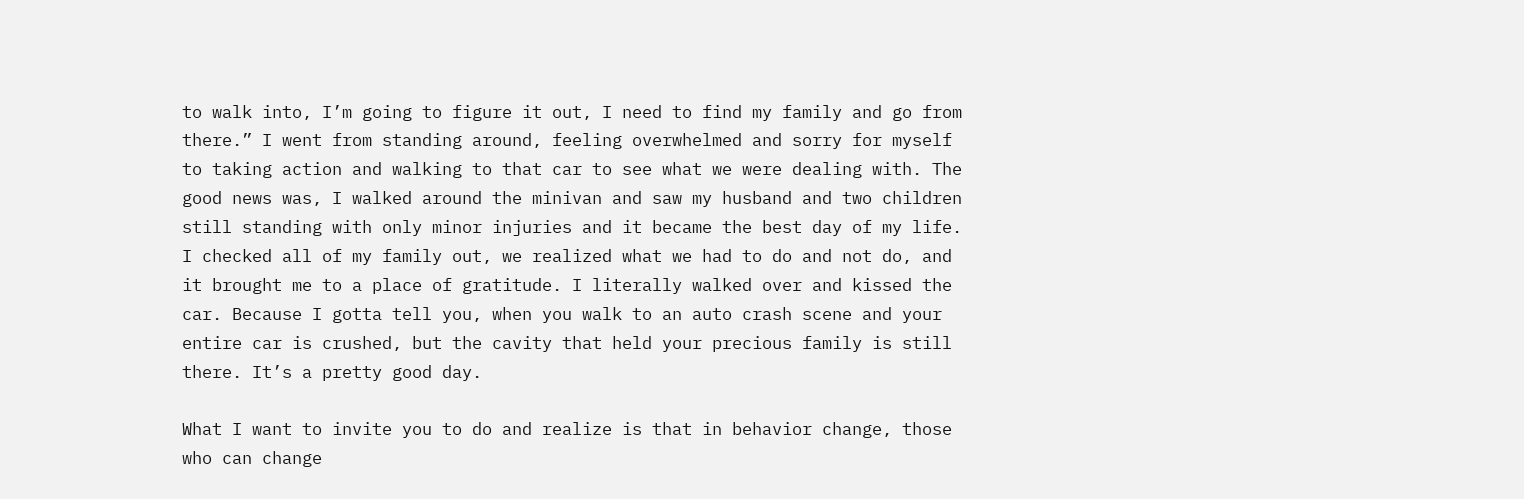to walk into, I’m going to figure it out, I need to find my family and go from there.” I went from standing around, feeling overwhelmed and sorry for myself to taking action and walking to that car to see what we were dealing with. The good news was, I walked around the minivan and saw my husband and two children still standing with only minor injuries and it became the best day of my life. I checked all of my family out, we realized what we had to do and not do, and it brought me to a place of gratitude. I literally walked over and kissed the car. Because I gotta tell you, when you walk to an auto crash scene and your entire car is crushed, but the cavity that held your precious family is still there. It’s a pretty good day.

What I want to invite you to do and realize is that in behavior change, those who can change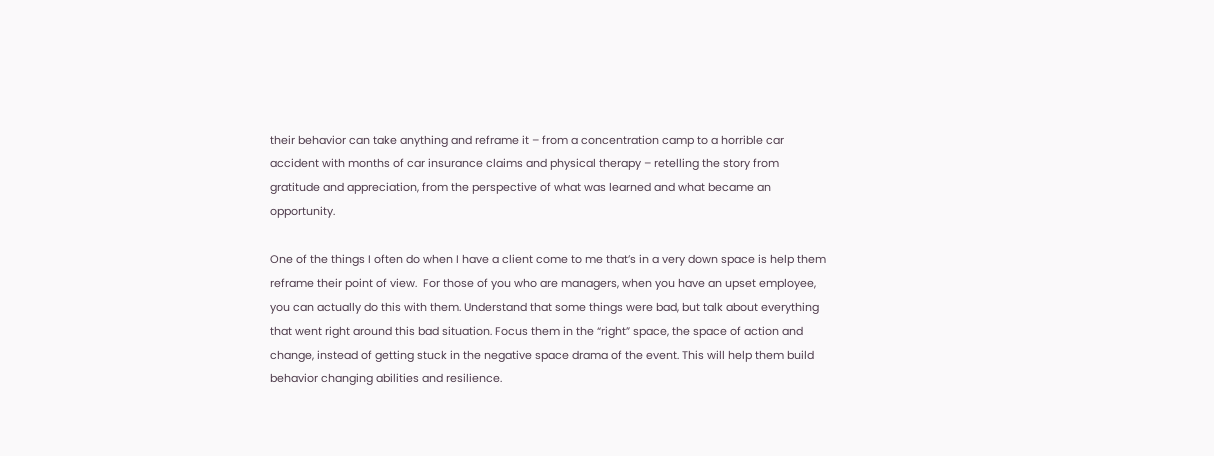their behavior can take anything and reframe it – from a concentration camp to a horrible car accident with months of car insurance claims and physical therapy – retelling the story from gratitude and appreciation, from the perspective of what was learned and what became an opportunity.

One of the things I often do when I have a client come to me that’s in a very down space is help them reframe their point of view.  For those of you who are managers, when you have an upset employee, you can actually do this with them. Understand that some things were bad, but talk about everything that went right around this bad situation. Focus them in the “right” space, the space of action and change, instead of getting stuck in the negative space drama of the event. This will help them build behavior changing abilities and resilience.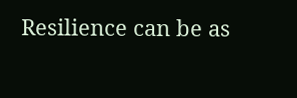Resilience can be as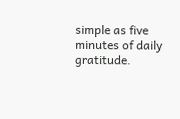simple as five minutes of daily gratitude.